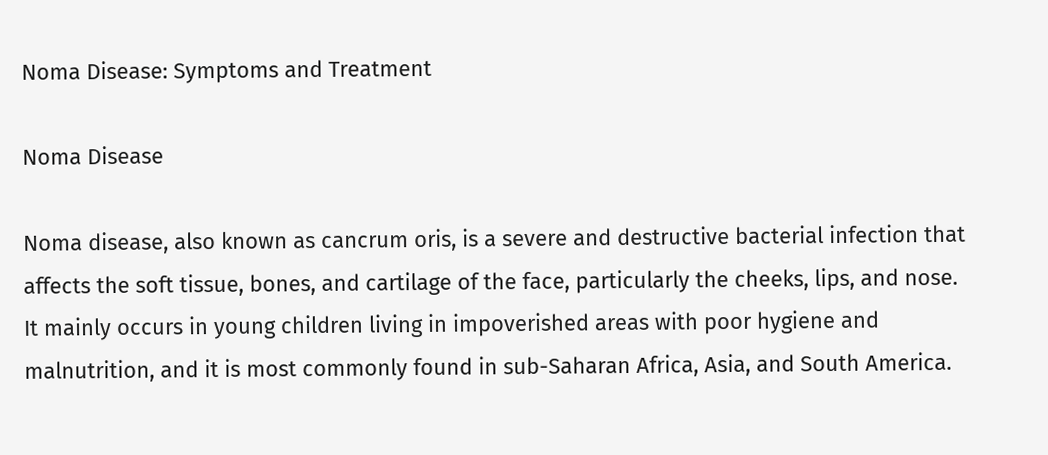Noma Disease: Symptoms and Treatment

Noma Disease

Noma disease, also known as cancrum oris, is a severe and destructive bacterial infection that affects the soft tissue, bones, and cartilage of the face, particularly the cheeks, lips, and nose. It mainly occurs in young children living in impoverished areas with poor hygiene and malnutrition, and it is most commonly found in sub-Saharan Africa, Asia, and South America.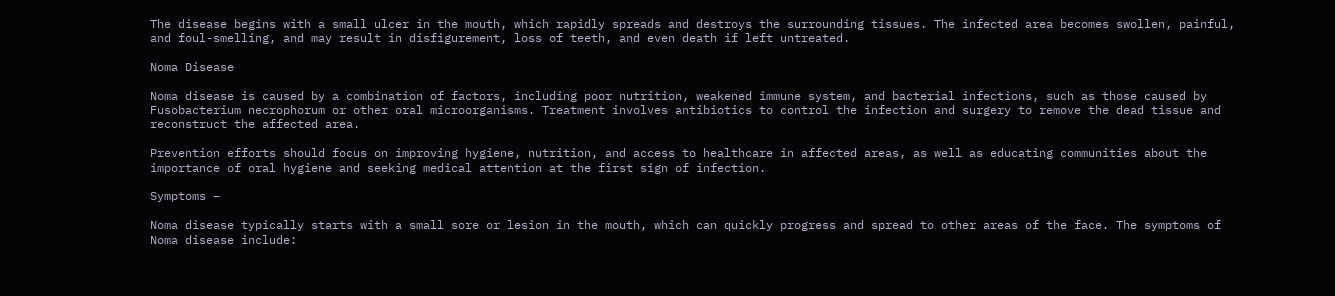The disease begins with a small ulcer in the mouth, which rapidly spreads and destroys the surrounding tissues. The infected area becomes swollen, painful, and foul-smelling, and may result in disfigurement, loss of teeth, and even death if left untreated.

Noma Disease

Noma disease is caused by a combination of factors, including poor nutrition, weakened immune system, and bacterial infections, such as those caused by Fusobacterium necrophorum or other oral microorganisms. Treatment involves antibiotics to control the infection and surgery to remove the dead tissue and reconstruct the affected area.

Prevention efforts should focus on improving hygiene, nutrition, and access to healthcare in affected areas, as well as educating communities about the importance of oral hygiene and seeking medical attention at the first sign of infection.

Symptoms –

Noma disease typically starts with a small sore or lesion in the mouth, which can quickly progress and spread to other areas of the face. The symptoms of Noma disease include: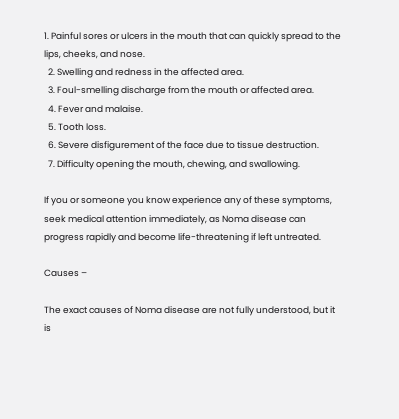1. Painful sores or ulcers in the mouth that can quickly spread to the lips, cheeks, and nose.
  2. Swelling and redness in the affected area.
  3. Foul-smelling discharge from the mouth or affected area.
  4. Fever and malaise.
  5. Tooth loss.
  6. Severe disfigurement of the face due to tissue destruction.
  7. Difficulty opening the mouth, chewing, and swallowing.

If you or someone you know experience any of these symptoms, seek medical attention immediately, as Noma disease can progress rapidly and become life-threatening if left untreated.

Causes –

The exact causes of Noma disease are not fully understood, but it is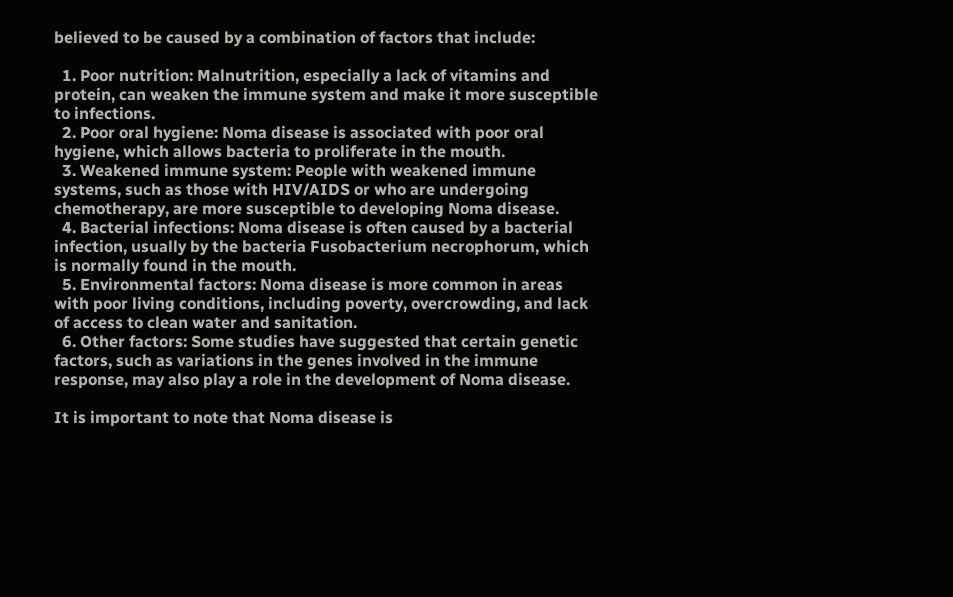believed to be caused by a combination of factors that include:

  1. Poor nutrition: Malnutrition, especially a lack of vitamins and protein, can weaken the immune system and make it more susceptible to infections.
  2. Poor oral hygiene: Noma disease is associated with poor oral hygiene, which allows bacteria to proliferate in the mouth.
  3. Weakened immune system: People with weakened immune systems, such as those with HIV/AIDS or who are undergoing chemotherapy, are more susceptible to developing Noma disease.
  4. Bacterial infections: Noma disease is often caused by a bacterial infection, usually by the bacteria Fusobacterium necrophorum, which is normally found in the mouth.
  5. Environmental factors: Noma disease is more common in areas with poor living conditions, including poverty, overcrowding, and lack of access to clean water and sanitation.
  6. Other factors: Some studies have suggested that certain genetic factors, such as variations in the genes involved in the immune response, may also play a role in the development of Noma disease.

It is important to note that Noma disease is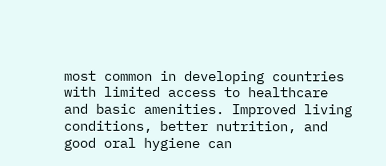most common in developing countries with limited access to healthcare and basic amenities. Improved living conditions, better nutrition, and good oral hygiene can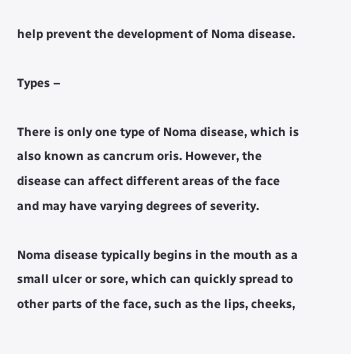help prevent the development of Noma disease.

Types –

There is only one type of Noma disease, which is also known as cancrum oris. However, the disease can affect different areas of the face and may have varying degrees of severity.

Noma disease typically begins in the mouth as a small ulcer or sore, which can quickly spread to other parts of the face, such as the lips, cheeks,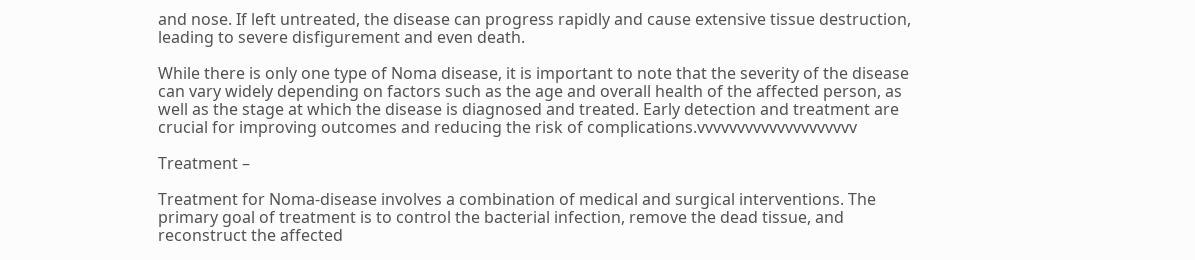and nose. If left untreated, the disease can progress rapidly and cause extensive tissue destruction, leading to severe disfigurement and even death.

While there is only one type of Noma disease, it is important to note that the severity of the disease can vary widely depending on factors such as the age and overall health of the affected person, as well as the stage at which the disease is diagnosed and treated. Early detection and treatment are crucial for improving outcomes and reducing the risk of complications.vvvvvvvvvvvvvvvvvvvv

Treatment –

Treatment for Noma-disease involves a combination of medical and surgical interventions. The primary goal of treatment is to control the bacterial infection, remove the dead tissue, and reconstruct the affected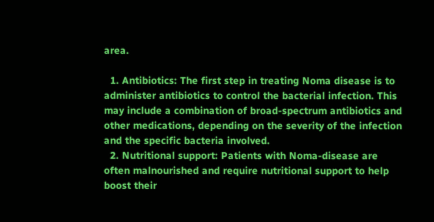area.

  1. Antibiotics: The first step in treating Noma disease is to administer antibiotics to control the bacterial infection. This may include a combination of broad-spectrum antibiotics and other medications, depending on the severity of the infection and the specific bacteria involved.
  2. Nutritional support: Patients with Noma-disease are often malnourished and require nutritional support to help boost their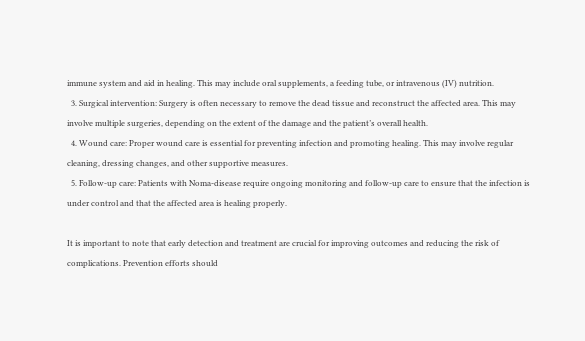immune system and aid in healing. This may include oral supplements, a feeding tube, or intravenous (IV) nutrition.
  3. Surgical intervention: Surgery is often necessary to remove the dead tissue and reconstruct the affected area. This may involve multiple surgeries, depending on the extent of the damage and the patient’s overall health.
  4. Wound care: Proper wound care is essential for preventing infection and promoting healing. This may involve regular cleaning, dressing changes, and other supportive measures.
  5. Follow-up care: Patients with Noma-disease require ongoing monitoring and follow-up care to ensure that the infection is under control and that the affected area is healing properly.

It is important to note that early detection and treatment are crucial for improving outcomes and reducing the risk of complications. Prevention efforts should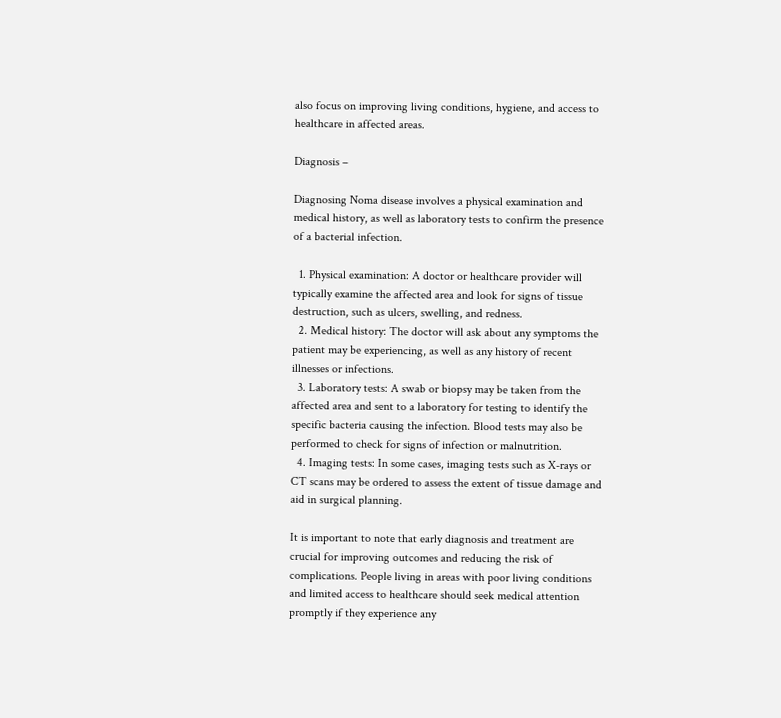also focus on improving living conditions, hygiene, and access to healthcare in affected areas.

Diagnosis –

Diagnosing Noma disease involves a physical examination and medical history, as well as laboratory tests to confirm the presence of a bacterial infection.

  1. Physical examination: A doctor or healthcare provider will typically examine the affected area and look for signs of tissue destruction, such as ulcers, swelling, and redness.
  2. Medical history: The doctor will ask about any symptoms the patient may be experiencing, as well as any history of recent illnesses or infections.
  3. Laboratory tests: A swab or biopsy may be taken from the affected area and sent to a laboratory for testing to identify the specific bacteria causing the infection. Blood tests may also be performed to check for signs of infection or malnutrition.
  4. Imaging tests: In some cases, imaging tests such as X-rays or CT scans may be ordered to assess the extent of tissue damage and aid in surgical planning.

It is important to note that early diagnosis and treatment are crucial for improving outcomes and reducing the risk of complications. People living in areas with poor living conditions and limited access to healthcare should seek medical attention promptly if they experience any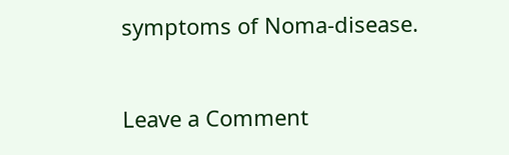symptoms of Noma-disease.


Leave a Comment